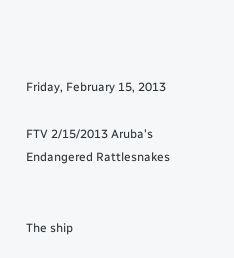Friday, February 15, 2013

FTV 2/15/2013 Aruba's Endangered Rattlesnakes


The ship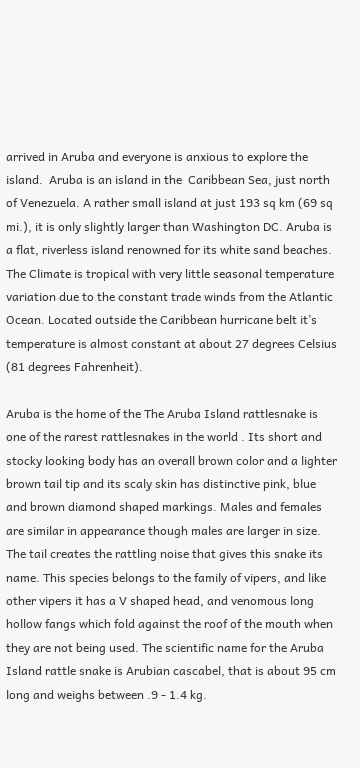arrived in Aruba and everyone is anxious to explore the island.  Aruba is an island in the  Caribbean Sea, just north of Venezuela. A rather small island at just 193 sq km (69 sq mi.), it is only slightly larger than Washington DC. Aruba is a flat, riverless island renowned for its white sand beaches.  The Climate is tropical with very little seasonal temperature variation due to the constant trade winds from the Atlantic Ocean. Located outside the Caribbean hurricane belt it’s temperature is almost constant at about 27 degrees Celsius (81 degrees Fahrenheit).

Aruba is the home of the The Aruba Island rattlesnake is one of the rarest rattlesnakes in the world . Its short and stocky looking body has an overall brown color and a lighter brown tail tip and its scaly skin has distinctive pink, blue and brown diamond shaped markings. Males and females are similar in appearance though males are larger in size. The tail creates the rattling noise that gives this snake its name. This species belongs to the family of vipers, and like other vipers it has a V shaped head, and venomous long hollow fangs which fold against the roof of the mouth when they are not being used. The scientific name for the Aruba Island rattle snake is Arubian cascabel, that is about 95 cm long and weighs between .9 - 1.4 kg.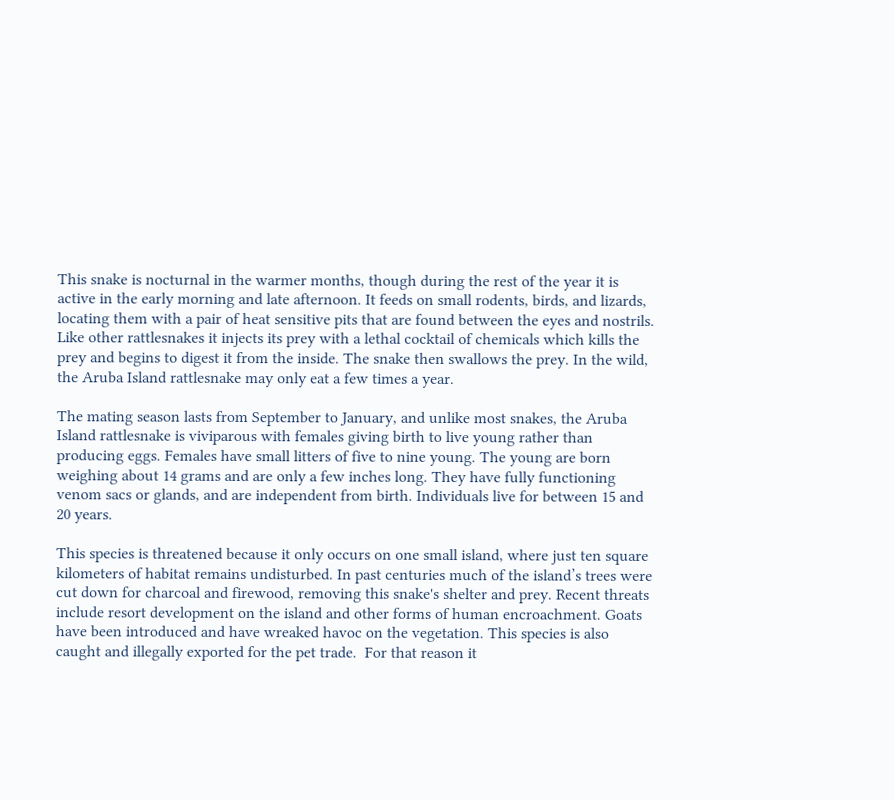This snake is nocturnal in the warmer months, though during the rest of the year it is active in the early morning and late afternoon. It feeds on small rodents, birds, and lizards, locating them with a pair of heat sensitive pits that are found between the eyes and nostrils. Like other rattlesnakes it injects its prey with a lethal cocktail of chemicals which kills the prey and begins to digest it from the inside. The snake then swallows the prey. In the wild, the Aruba Island rattlesnake may only eat a few times a year.

The mating season lasts from September to January, and unlike most snakes, the Aruba Island rattlesnake is viviparous with females giving birth to live young rather than producing eggs. Females have small litters of five to nine young. The young are born weighing about 14 grams and are only a few inches long. They have fully functioning venom sacs or glands, and are independent from birth. Individuals live for between 15 and 20 years.

This species is threatened because it only occurs on one small island, where just ten square kilometers of habitat remains undisturbed. In past centuries much of the island’s trees were cut down for charcoal and firewood, removing this snake's shelter and prey. Recent threats include resort development on the island and other forms of human encroachment. Goats have been introduced and have wreaked havoc on the vegetation. This species is also caught and illegally exported for the pet trade.  For that reason it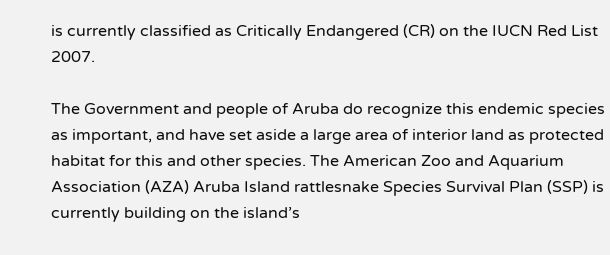is currently classified as Critically Endangered (CR) on the IUCN Red List 2007.

The Government and people of Aruba do recognize this endemic species as important, and have set aside a large area of interior land as protected habitat for this and other species. The American Zoo and Aquarium Association (AZA) Aruba Island rattlesnake Species Survival Plan (SSP) is currently building on the island’s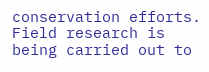conservation efforts. Field research is being carried out to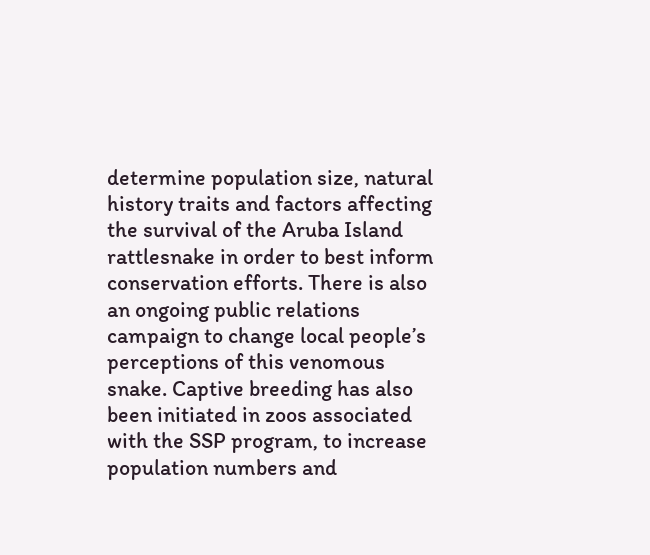determine population size, natural history traits and factors affecting the survival of the Aruba Island rattlesnake in order to best inform conservation efforts. There is also an ongoing public relations campaign to change local people’s perceptions of this venomous snake. Captive breeding has also been initiated in zoos associated with the SSP program, to increase population numbers and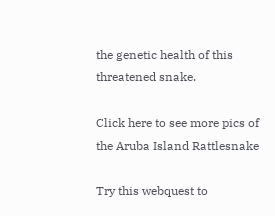the genetic health of this threatened snake.

Click here to see more pics of the Aruba Island Rattlesnake

Try this webquest to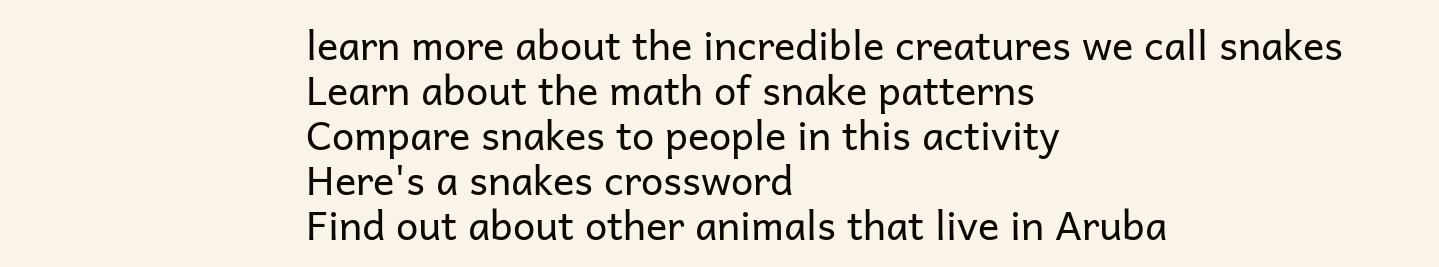learn more about the incredible creatures we call snakes
Learn about the math of snake patterns
Compare snakes to people in this activity
Here's a snakes crossword
Find out about other animals that live in Aruba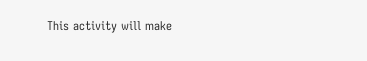This activity will make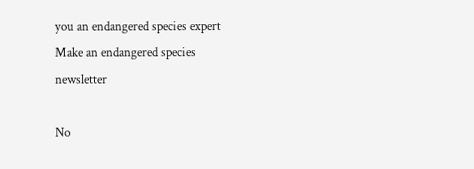you an endangered species expert
Make an endangered species newsletter

No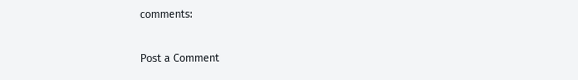comments:

Post a Comment